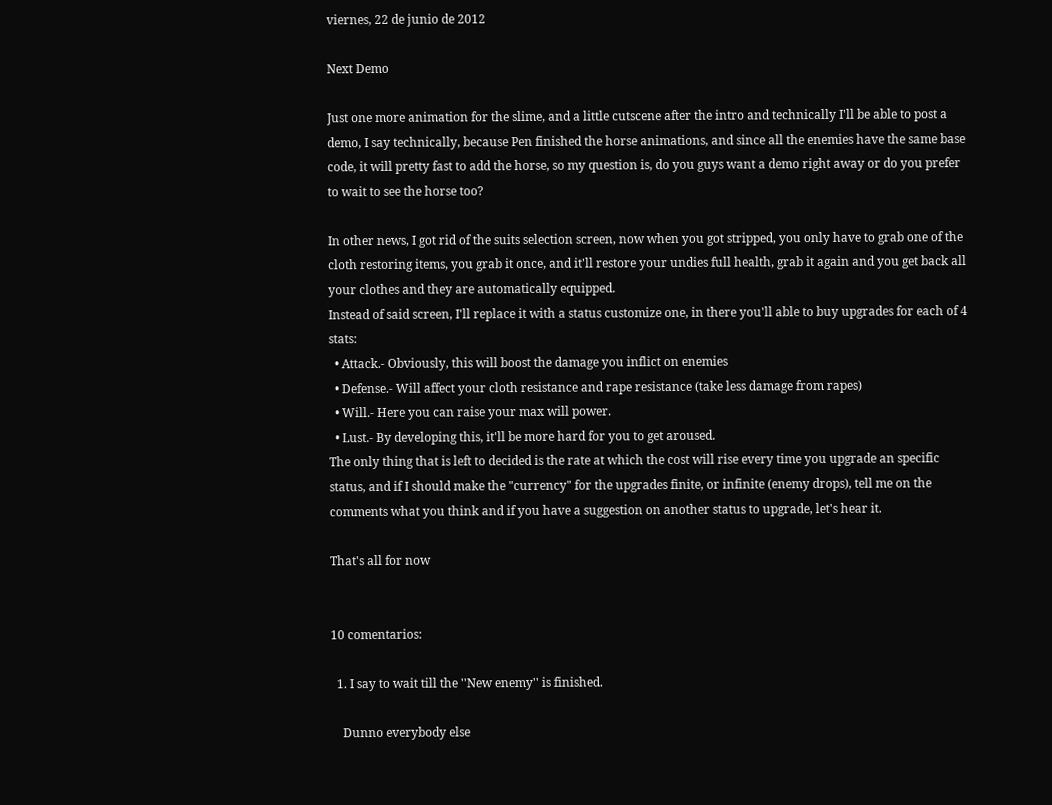viernes, 22 de junio de 2012

Next Demo

Just one more animation for the slime, and a little cutscene after the intro and technically I'll be able to post a demo, I say technically, because Pen finished the horse animations, and since all the enemies have the same base code, it will pretty fast to add the horse, so my question is, do you guys want a demo right away or do you prefer to wait to see the horse too?

In other news, I got rid of the suits selection screen, now when you got stripped, you only have to grab one of the cloth restoring items, you grab it once, and it'll restore your undies full health, grab it again and you get back all your clothes and they are automatically equipped.
Instead of said screen, I'll replace it with a status customize one, in there you'll able to buy upgrades for each of 4 stats:
  • Attack.- Obviously, this will boost the damage you inflict on enemies
  • Defense.- Will affect your cloth resistance and rape resistance (take less damage from rapes)
  • Will.- Here you can raise your max will power.
  • Lust.- By developing this, it'll be more hard for you to get aroused.
The only thing that is left to decided is the rate at which the cost will rise every time you upgrade an specific status, and if I should make the "currency" for the upgrades finite, or infinite (enemy drops), tell me on the comments what you think and if you have a suggestion on another status to upgrade, let's hear it.

That's all for now


10 comentarios:

  1. I say to wait till the ''New enemy'' is finished.

    Dunno everybody else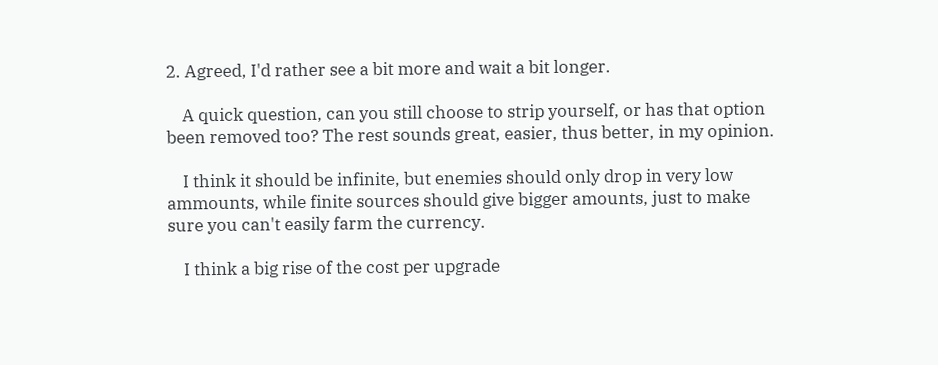2. Agreed, I'd rather see a bit more and wait a bit longer.

    A quick question, can you still choose to strip yourself, or has that option been removed too? The rest sounds great, easier, thus better, in my opinion.

    I think it should be infinite, but enemies should only drop in very low ammounts, while finite sources should give bigger amounts, just to make sure you can't easily farm the currency.

    I think a big rise of the cost per upgrade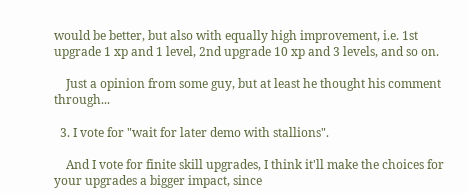would be better, but also with equally high improvement, i.e. 1st upgrade 1 xp and 1 level, 2nd upgrade 10 xp and 3 levels, and so on.

    Just a opinion from some guy, but at least he thought his comment through...

  3. I vote for "wait for later demo with stallions".

    And I vote for finite skill upgrades, I think it'll make the choices for your upgrades a bigger impact, since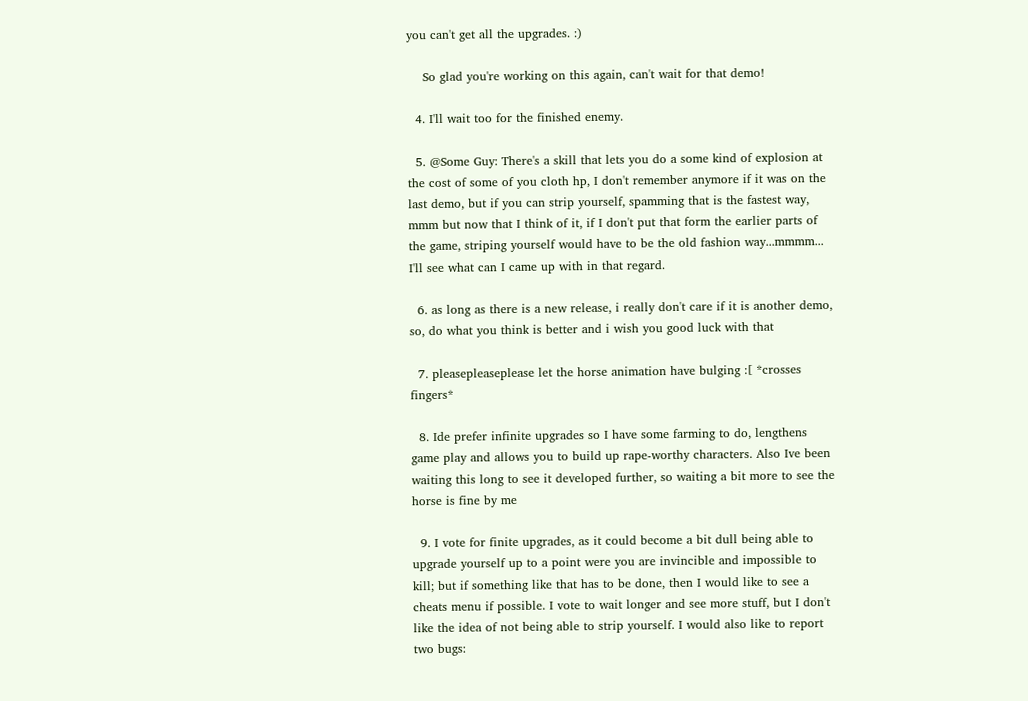you can't get all the upgrades. :)

    So glad you're working on this again, can't wait for that demo!

  4. I'll wait too for the finished enemy.

  5. @Some Guy: There's a skill that lets you do a some kind of explosion at the cost of some of you cloth hp, I don't remember anymore if it was on the last demo, but if you can strip yourself, spamming that is the fastest way, mmm but now that I think of it, if I don't put that form the earlier parts of the game, striping yourself would have to be the old fashion way...mmmm... I'll see what can I came up with in that regard.

  6. as long as there is a new release, i really don't care if it is another demo, so, do what you think is better and i wish you good luck with that

  7. pleasepleaseplease let the horse animation have bulging :[ *crosses fingers*

  8. Ide prefer infinite upgrades so I have some farming to do, lengthens game play and allows you to build up rape-worthy characters. Also Ive been waiting this long to see it developed further, so waiting a bit more to see the horse is fine by me

  9. I vote for finite upgrades, as it could become a bit dull being able to upgrade yourself up to a point were you are invincible and impossible to kill; but if something like that has to be done, then I would like to see a cheats menu if possible. I vote to wait longer and see more stuff, but I don't like the idea of not being able to strip yourself. I would also like to report two bugs: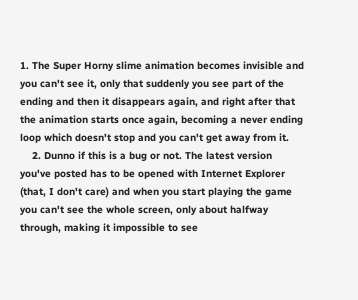1. The Super Horny slime animation becomes invisible and you can't see it, only that suddenly you see part of the ending and then it disappears again, and right after that the animation starts once again, becoming a never ending loop which doesn't stop and you can't get away from it.
    2. Dunno if this is a bug or not. The latest version you've posted has to be opened with Internet Explorer (that, I don't care) and when you start playing the game you can't see the whole screen, only about halfway through, making it impossible to see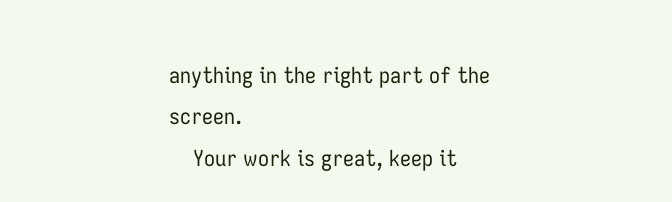anything in the right part of the screen.
    Your work is great, keep it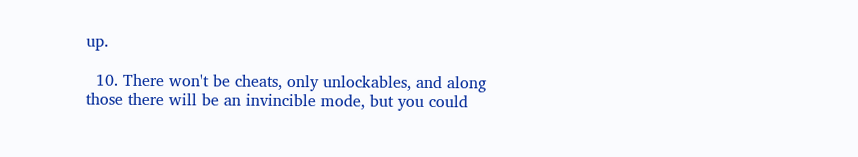up.

  10. There won't be cheats, only unlockables, and along those there will be an invincible mode, but you could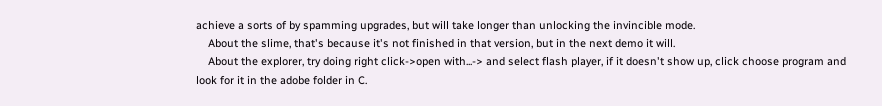achieve a sorts of by spamming upgrades, but will take longer than unlocking the invincible mode.
    About the slime, that's because it's not finished in that version, but in the next demo it will.
    About the explorer, try doing right click->open with...-> and select flash player, if it doesn't show up, click choose program and look for it in the adobe folder in C.